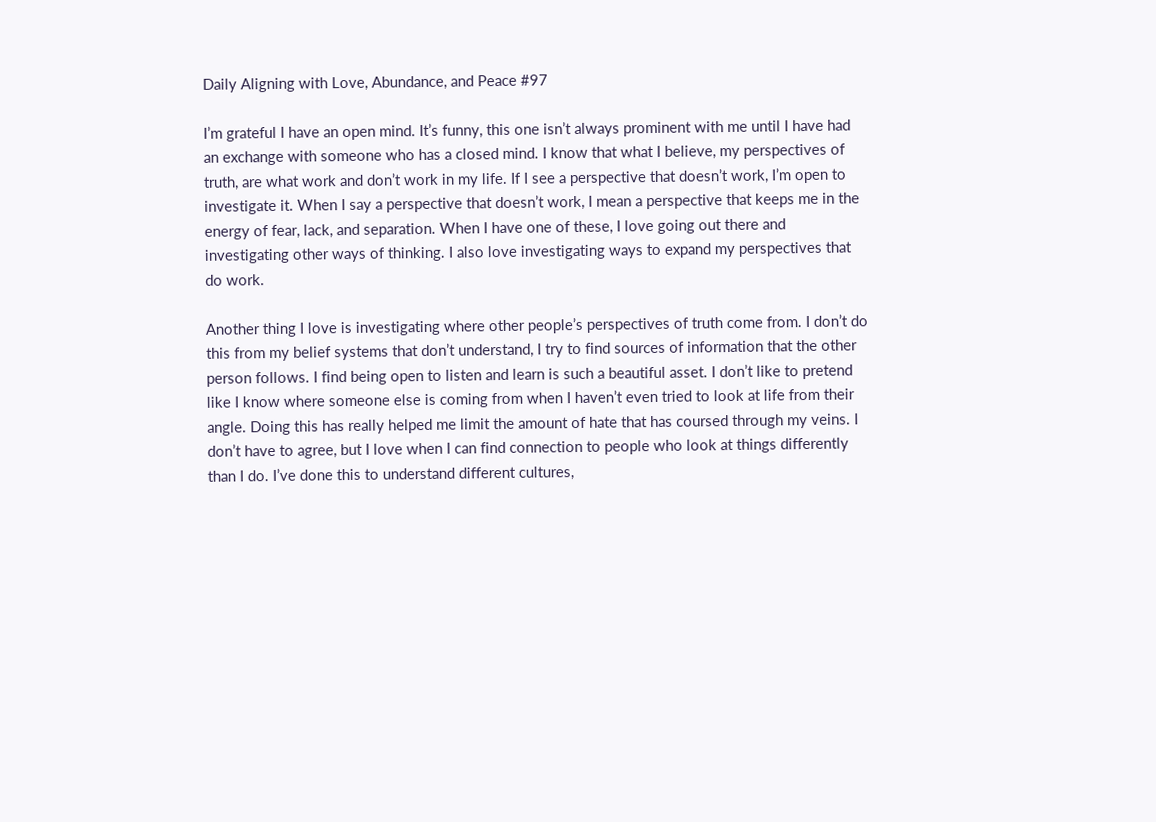Daily Aligning with Love, Abundance, and Peace #97

I’m grateful I have an open mind. It’s funny, this one isn’t always prominent with me until I have had an exchange with someone who has a closed mind. I know that what I believe, my perspectives of truth, are what work and don’t work in my life. If I see a perspective that doesn’t work, I’m open to investigate it. When I say a perspective that doesn’t work, I mean a perspective that keeps me in the energy of fear, lack, and separation. When I have one of these, I love going out there and investigating other ways of thinking. I also love investigating ways to expand my perspectives that do work.

Another thing I love is investigating where other people’s perspectives of truth come from. I don’t do this from my belief systems that don’t understand, I try to find sources of information that the other person follows. I find being open to listen and learn is such a beautiful asset. I don’t like to pretend like I know where someone else is coming from when I haven’t even tried to look at life from their angle. Doing this has really helped me limit the amount of hate that has coursed through my veins. I don’t have to agree, but I love when I can find connection to people who look at things differently than I do. I’ve done this to understand different cultures,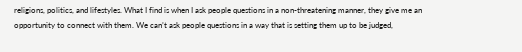religions, politics, and lifestyles. What I find is when I ask people questions in a non-threatening manner, they give me an opportunity to connect with them. We can’t ask people questions in a way that is setting them up to be judged,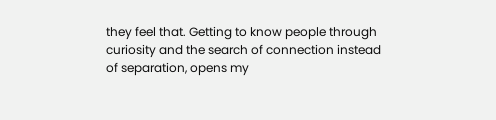they feel that. Getting to know people through curiosity and the search of connection instead of separation, opens my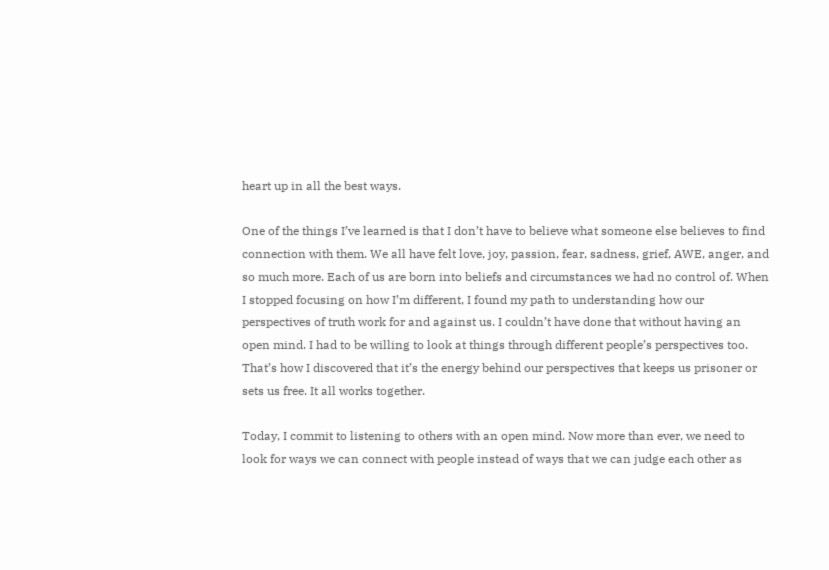heart up in all the best ways.

One of the things I’ve learned is that I don’t have to believe what someone else believes to find connection with them. We all have felt love, joy, passion, fear, sadness, grief, AWE, anger, and so much more. Each of us are born into beliefs and circumstances we had no control of. When I stopped focusing on how I’m different, I found my path to understanding how our perspectives of truth work for and against us. I couldn’t have done that without having an open mind. I had to be willing to look at things through different people’s perspectives too. That’s how I discovered that it’s the energy behind our perspectives that keeps us prisoner or sets us free. It all works together.

Today, I commit to listening to others with an open mind. Now more than ever, we need to look for ways we can connect with people instead of ways that we can judge each other as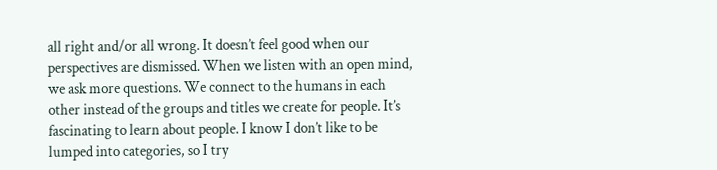all right and/or all wrong. It doesn’t feel good when our perspectives are dismissed. When we listen with an open mind, we ask more questions. We connect to the humans in each other instead of the groups and titles we create for people. It’s fascinating to learn about people. I know I don’t like to be lumped into categories, so I try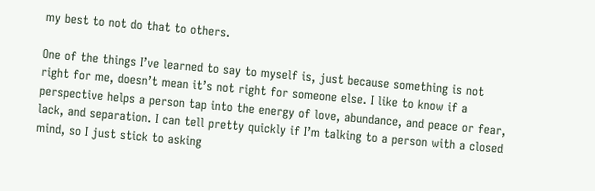my best to not do that to others.

One of the things I’ve learned to say to myself is, just because something is not right for me, doesn’t mean it’s not right for someone else. I like to know if a perspective helps a person tap into the energy of love, abundance, and peace or fear, lack, and separation. I can tell pretty quickly if I’m talking to a person with a closed mind, so I just stick to asking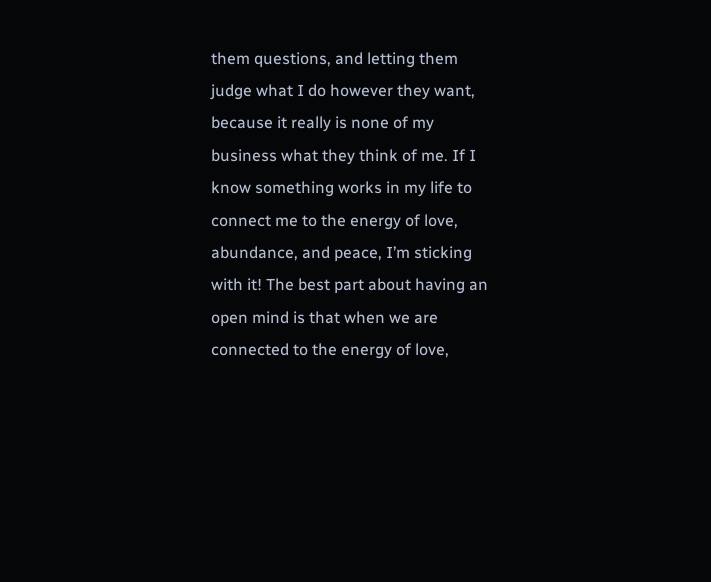them questions, and letting them judge what I do however they want, because it really is none of my business what they think of me. If I know something works in my life to connect me to the energy of love, abundance, and peace, I’m sticking with it! The best part about having an open mind is that when we are connected to the energy of love,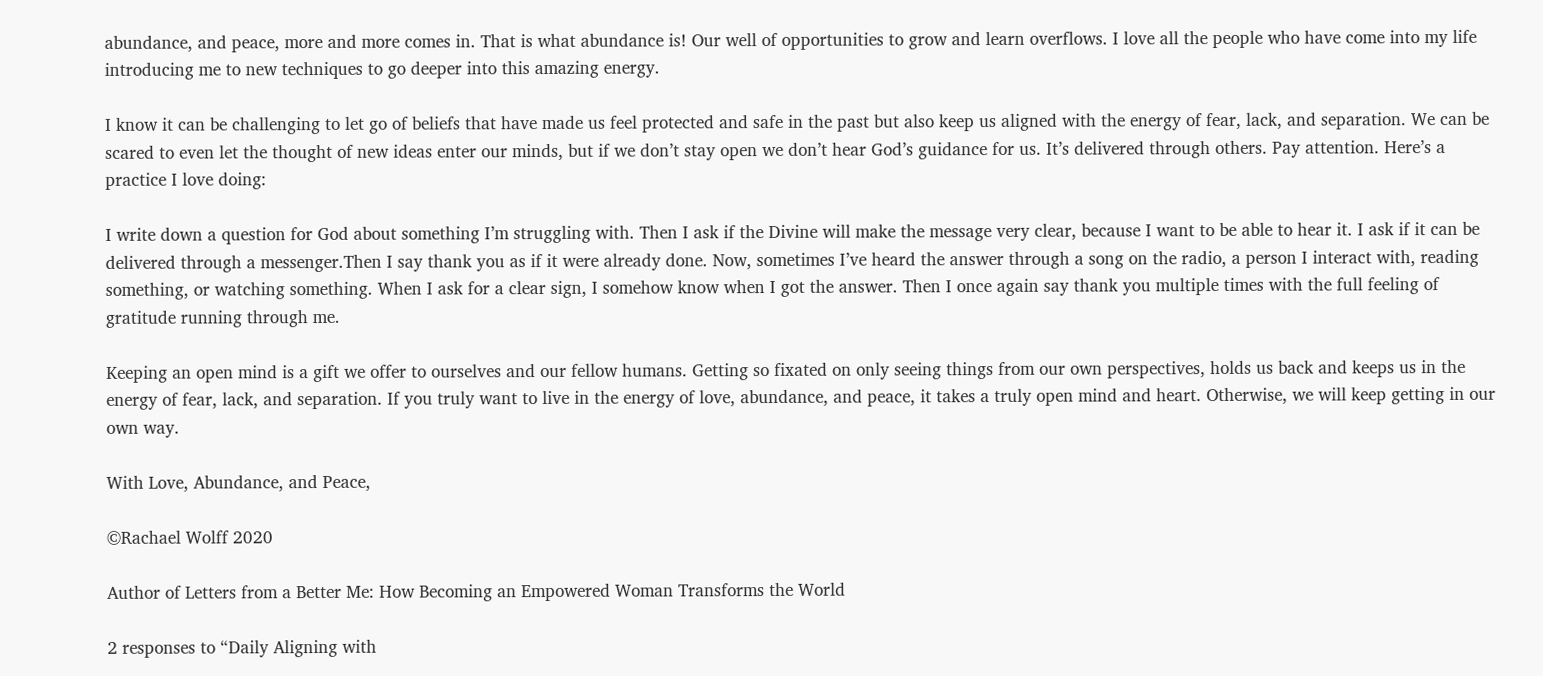abundance, and peace, more and more comes in. That is what abundance is! Our well of opportunities to grow and learn overflows. I love all the people who have come into my life introducing me to new techniques to go deeper into this amazing energy.

I know it can be challenging to let go of beliefs that have made us feel protected and safe in the past but also keep us aligned with the energy of fear, lack, and separation. We can be scared to even let the thought of new ideas enter our minds, but if we don’t stay open we don’t hear God’s guidance for us. It’s delivered through others. Pay attention. Here’s a practice I love doing:

I write down a question for God about something I’m struggling with. Then I ask if the Divine will make the message very clear, because I want to be able to hear it. I ask if it can be delivered through a messenger.Then I say thank you as if it were already done. Now, sometimes I’ve heard the answer through a song on the radio, a person I interact with, reading something, or watching something. When I ask for a clear sign, I somehow know when I got the answer. Then I once again say thank you multiple times with the full feeling of gratitude running through me.

Keeping an open mind is a gift we offer to ourselves and our fellow humans. Getting so fixated on only seeing things from our own perspectives, holds us back and keeps us in the energy of fear, lack, and separation. If you truly want to live in the energy of love, abundance, and peace, it takes a truly open mind and heart. Otherwise, we will keep getting in our own way.

With Love, Abundance, and Peace,

©Rachael Wolff 2020

Author of Letters from a Better Me: How Becoming an Empowered Woman Transforms the World

2 responses to “Daily Aligning with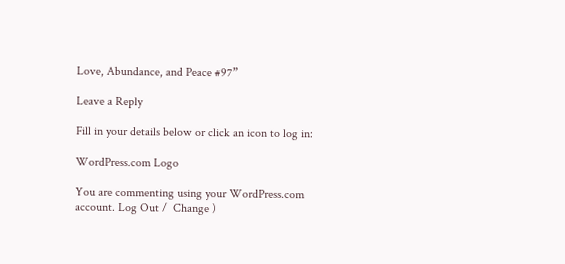Love, Abundance, and Peace #97”

Leave a Reply

Fill in your details below or click an icon to log in:

WordPress.com Logo

You are commenting using your WordPress.com account. Log Out /  Change )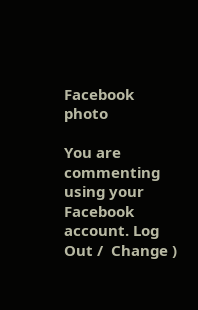Facebook photo

You are commenting using your Facebook account. Log Out /  Change )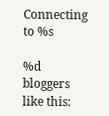Connecting to %s

%d bloggers like this: